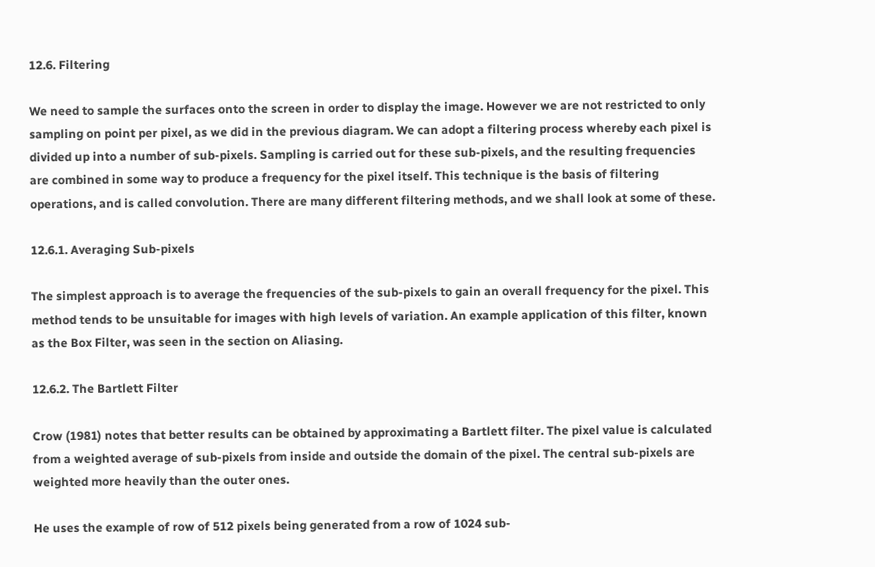12.6. Filtering

We need to sample the surfaces onto the screen in order to display the image. However we are not restricted to only sampling on point per pixel, as we did in the previous diagram. We can adopt a filtering process whereby each pixel is divided up into a number of sub-pixels. Sampling is carried out for these sub-pixels, and the resulting frequencies are combined in some way to produce a frequency for the pixel itself. This technique is the basis of filtering operations, and is called convolution. There are many different filtering methods, and we shall look at some of these.

12.6.1. Averaging Sub-pixels

The simplest approach is to average the frequencies of the sub-pixels to gain an overall frequency for the pixel. This method tends to be unsuitable for images with high levels of variation. An example application of this filter, known as the Box Filter, was seen in the section on Aliasing.

12.6.2. The Bartlett Filter

Crow (1981) notes that better results can be obtained by approximating a Bartlett filter. The pixel value is calculated from a weighted average of sub-pixels from inside and outside the domain of the pixel. The central sub-pixels are weighted more heavily than the outer ones.

He uses the example of row of 512 pixels being generated from a row of 1024 sub-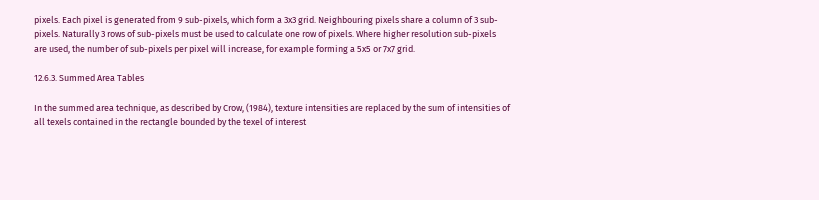pixels. Each pixel is generated from 9 sub-pixels, which form a 3x3 grid. Neighbouring pixels share a column of 3 sub-pixels. Naturally 3 rows of sub-pixels must be used to calculate one row of pixels. Where higher resolution sub-pixels are used, the number of sub-pixels per pixel will increase, for example forming a 5x5 or 7x7 grid.

12.6.3. Summed Area Tables

In the summed area technique, as described by Crow, (1984), texture intensities are replaced by the sum of intensities of all texels contained in the rectangle bounded by the texel of interest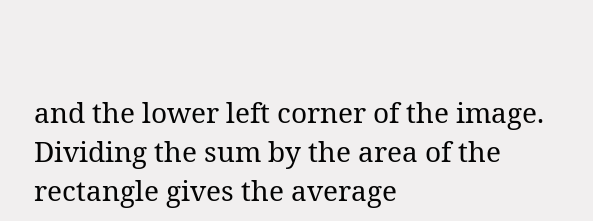and the lower left corner of the image. Dividing the sum by the area of the rectangle gives the average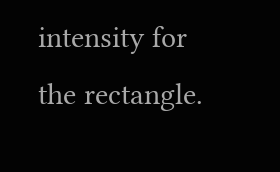intensity for the rectangle.